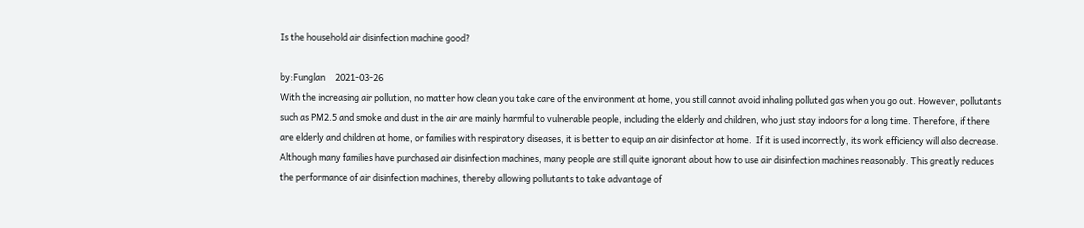Is the household air disinfection machine good?

by:Funglan     2021-03-26
With the increasing air pollution, no matter how clean you take care of the environment at home, you still cannot avoid inhaling polluted gas when you go out. However, pollutants such as PM2.5 and smoke and dust in the air are mainly harmful to vulnerable people, including the elderly and children, who just stay indoors for a long time. Therefore, if there are elderly and children at home, or families with respiratory diseases, it is better to equip an air disinfector at home.  If it is used incorrectly, its work efficiency will also decrease. Although many families have purchased air disinfection machines, many people are still quite ignorant about how to use air disinfection machines reasonably. This greatly reduces the performance of air disinfection machines, thereby allowing pollutants to take advantage of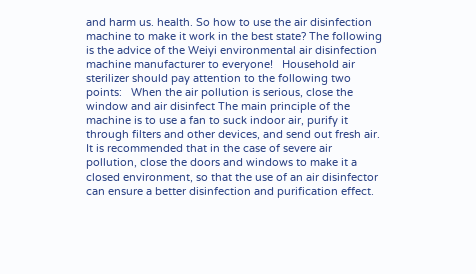and harm us. health. So how to use the air disinfection machine to make it work in the best state? The following is the advice of the Weiyi environmental air disinfection machine manufacturer to everyone!   Household air sterilizer should pay attention to the following two points:   When the air pollution is serious, close the window and air disinfect The main principle of the machine is to use a fan to suck indoor air, purify it through filters and other devices, and send out fresh air. It is recommended that in the case of severe air pollution, close the doors and windows to make it a closed environment, so that the use of an air disinfector can ensure a better disinfection and purification effect.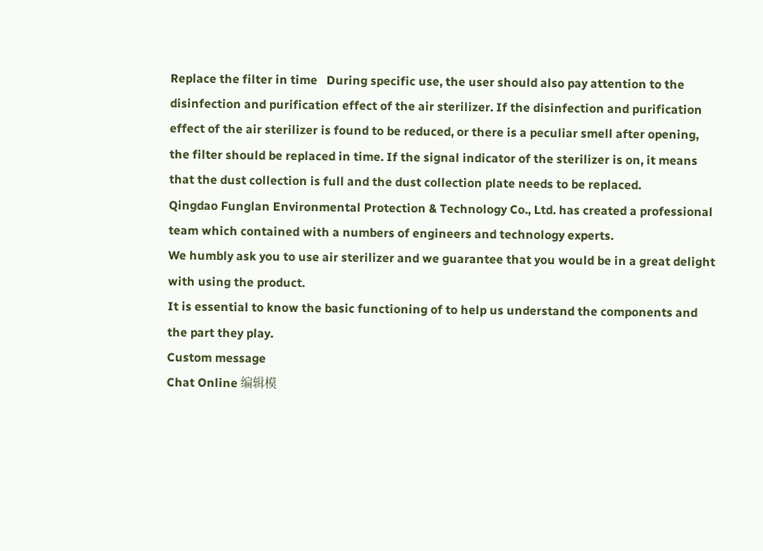Replace the filter in time   During specific use, the user should also pay attention to the disinfection and purification effect of the air sterilizer. If the disinfection and purification effect of the air sterilizer is found to be reduced, or there is a peculiar smell after opening, the filter should be replaced in time. If the signal indicator of the sterilizer is on, it means that the dust collection is full and the dust collection plate needs to be replaced.
Qingdao Funglan Environmental Protection & Technology Co., Ltd. has created a professional team which contained with a numbers of engineers and technology experts.
We humbly ask you to use air sterilizer and we guarantee that you would be in a great delight with using the product.
It is essential to know the basic functioning of to help us understand the components and the part they play.
Custom message
Chat Online 编辑模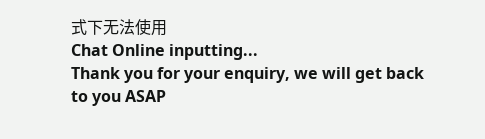式下无法使用
Chat Online inputting...
Thank you for your enquiry, we will get back to you ASAP